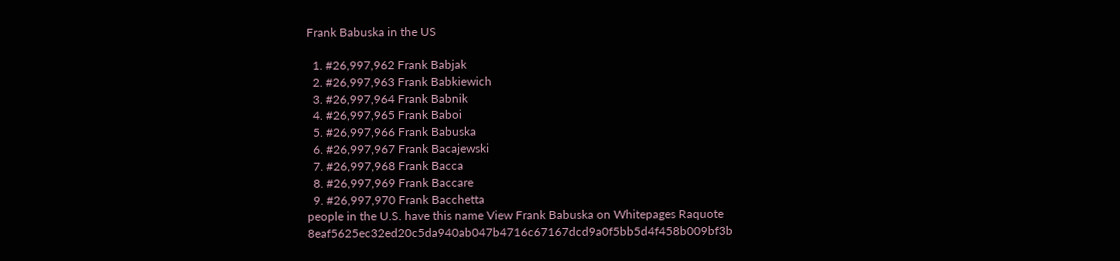Frank Babuska in the US

  1. #26,997,962 Frank Babjak
  2. #26,997,963 Frank Babkiewich
  3. #26,997,964 Frank Babnik
  4. #26,997,965 Frank Baboi
  5. #26,997,966 Frank Babuska
  6. #26,997,967 Frank Bacajewski
  7. #26,997,968 Frank Bacca
  8. #26,997,969 Frank Baccare
  9. #26,997,970 Frank Bacchetta
people in the U.S. have this name View Frank Babuska on Whitepages Raquote 8eaf5625ec32ed20c5da940ab047b4716c67167dcd9a0f5bb5d4f458b009bf3b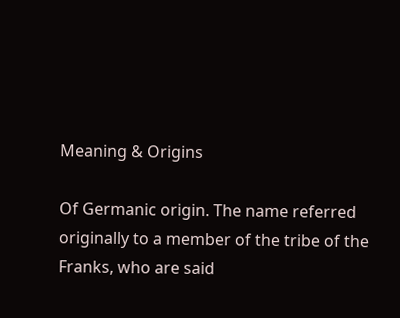Meaning & Origins

Of Germanic origin. The name referred originally to a member of the tribe of the Franks, who are said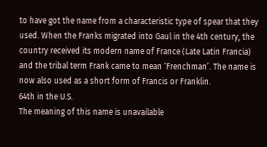to have got the name from a characteristic type of spear that they used. When the Franks migrated into Gaul in the 4th century, the country received its modern name of France (Late Latin Francia) and the tribal term Frank came to mean ‘Frenchman’. The name is now also used as a short form of Francis or Franklin.
64th in the U.S.
The meaning of this name is unavailable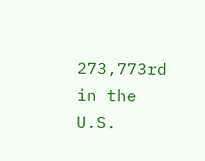273,773rd in the U.S.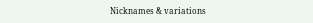Nicknames & variations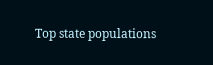Top state populations